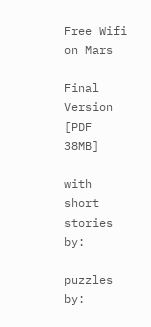Free Wifi on Mars

Final Version [PDF 38MB]

with short stories by:

puzzles by: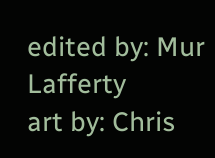edited by: Mur Lafferty
art by: Chris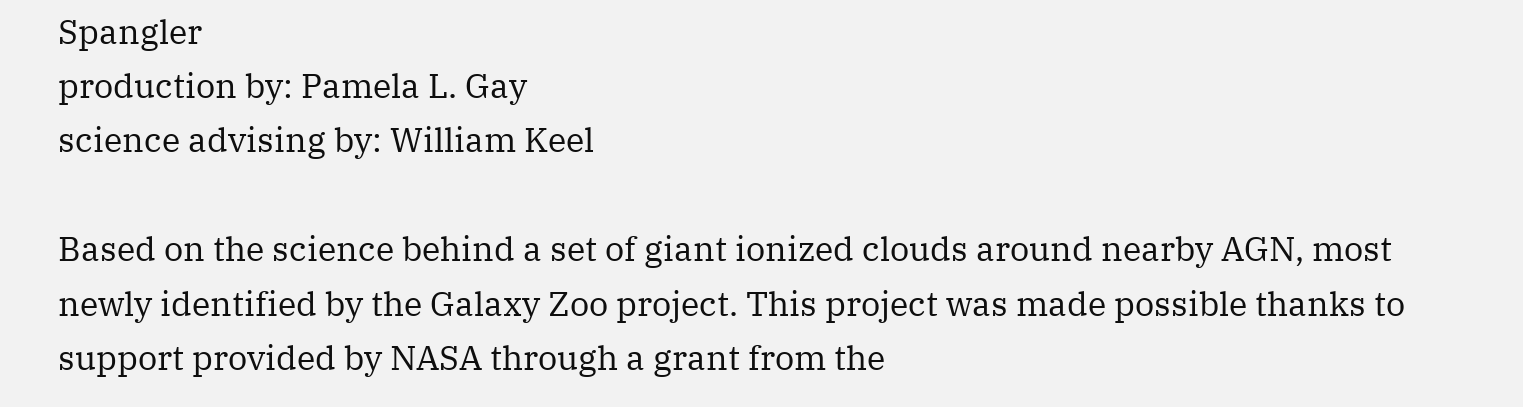Spangler
production by: Pamela L. Gay
science advising by: William Keel

Based on the science behind a set of giant ionized clouds around nearby AGN, most newly identified by the Galaxy Zoo project. This project was made possible thanks to support provided by NASA through a grant from the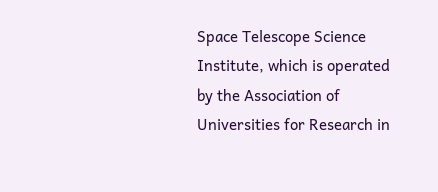Space Telescope Science Institute, which is operated by the Association of Universities for Research in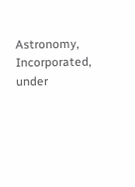Astronomy, Incorporated, under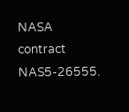NASA contract NAS5-26555.